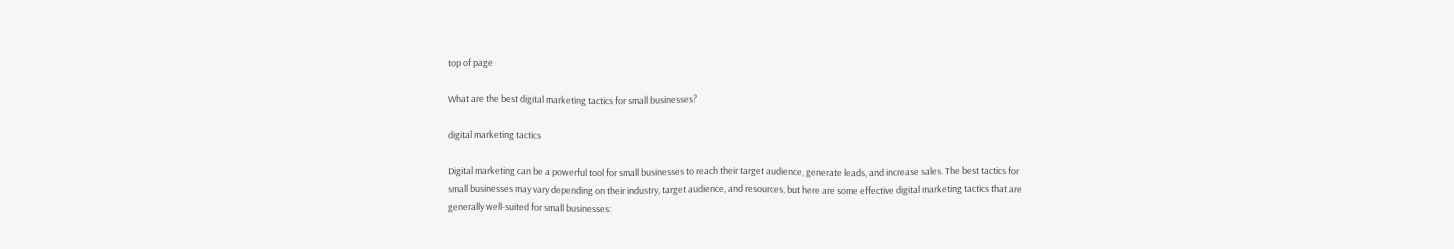top of page

What are the best digital marketing tactics for small businesses?

digital marketing tactics

Digital marketing can be a powerful tool for small businesses to reach their target audience, generate leads, and increase sales. The best tactics for small businesses may vary depending on their industry, target audience, and resources, but here are some effective digital marketing tactics that are generally well-suited for small businesses: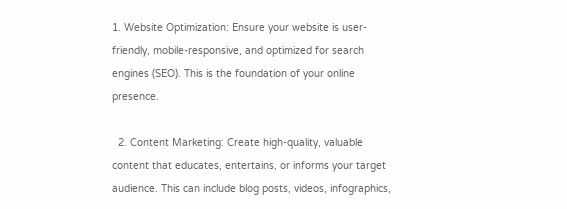1. Website Optimization: Ensure your website is user-friendly, mobile-responsive, and optimized for search engines (SEO). This is the foundation of your online presence.

  2. Content Marketing: Create high-quality, valuable content that educates, entertains, or informs your target audience. This can include blog posts, videos, infographics,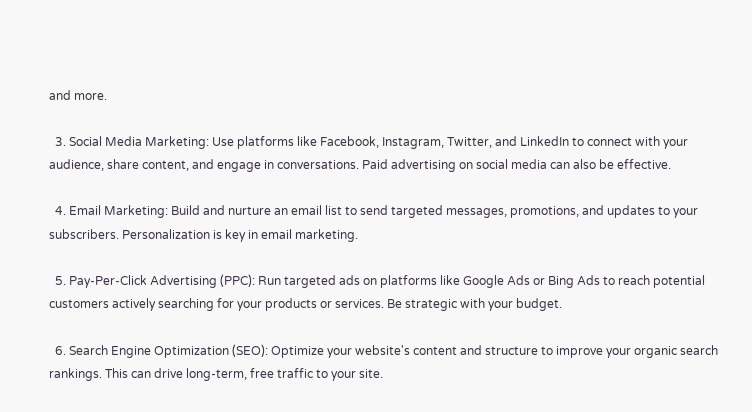and more.

  3. Social Media Marketing: Use platforms like Facebook, Instagram, Twitter, and LinkedIn to connect with your audience, share content, and engage in conversations. Paid advertising on social media can also be effective.

  4. Email Marketing: Build and nurture an email list to send targeted messages, promotions, and updates to your subscribers. Personalization is key in email marketing.

  5. Pay-Per-Click Advertising (PPC): Run targeted ads on platforms like Google Ads or Bing Ads to reach potential customers actively searching for your products or services. Be strategic with your budget.

  6. Search Engine Optimization (SEO): Optimize your website's content and structure to improve your organic search rankings. This can drive long-term, free traffic to your site.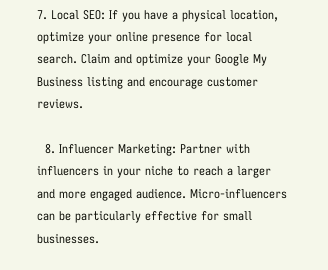7. Local SEO: If you have a physical location, optimize your online presence for local search. Claim and optimize your Google My Business listing and encourage customer reviews.

  8. Influencer Marketing: Partner with influencers in your niche to reach a larger and more engaged audience. Micro-influencers can be particularly effective for small businesses.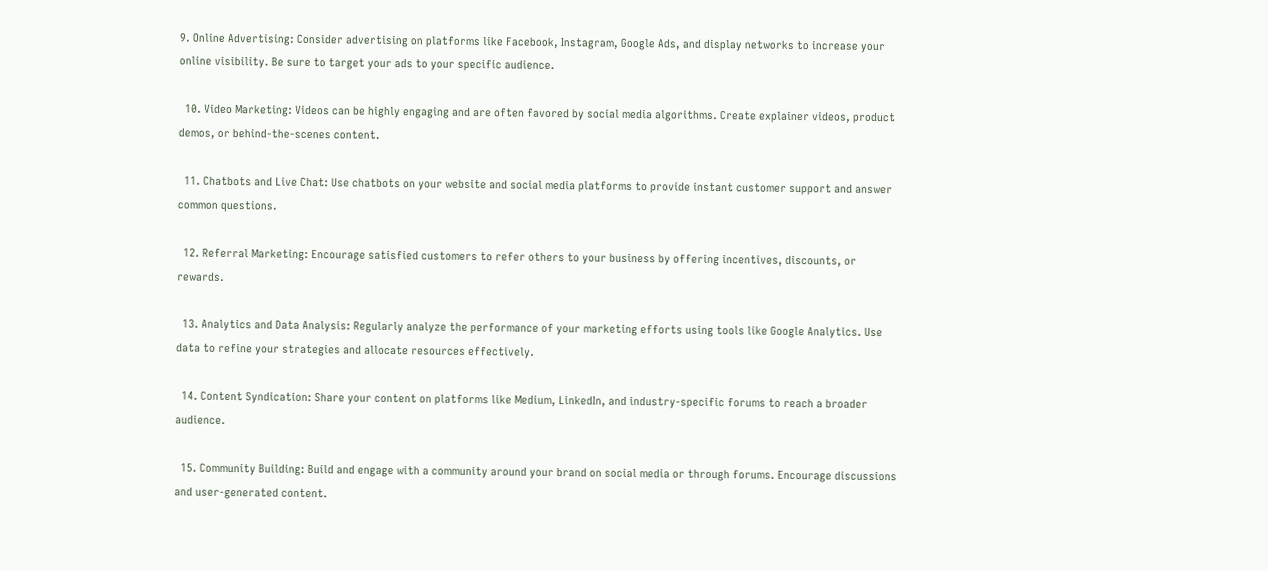9. Online Advertising: Consider advertising on platforms like Facebook, Instagram, Google Ads, and display networks to increase your online visibility. Be sure to target your ads to your specific audience.

  10. Video Marketing: Videos can be highly engaging and are often favored by social media algorithms. Create explainer videos, product demos, or behind-the-scenes content.

  11. Chatbots and Live Chat: Use chatbots on your website and social media platforms to provide instant customer support and answer common questions.

  12. Referral Marketing: Encourage satisfied customers to refer others to your business by offering incentives, discounts, or rewards.

  13. Analytics and Data Analysis: Regularly analyze the performance of your marketing efforts using tools like Google Analytics. Use data to refine your strategies and allocate resources effectively.

  14. Content Syndication: Share your content on platforms like Medium, LinkedIn, and industry-specific forums to reach a broader audience.

  15. Community Building: Build and engage with a community around your brand on social media or through forums. Encourage discussions and user-generated content.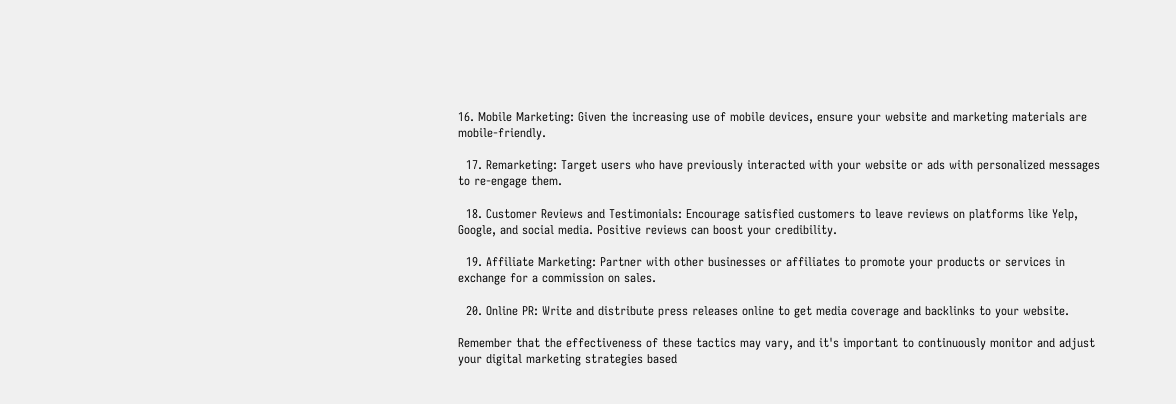16. Mobile Marketing: Given the increasing use of mobile devices, ensure your website and marketing materials are mobile-friendly.

  17. Remarketing: Target users who have previously interacted with your website or ads with personalized messages to re-engage them.

  18. Customer Reviews and Testimonials: Encourage satisfied customers to leave reviews on platforms like Yelp, Google, and social media. Positive reviews can boost your credibility.

  19. Affiliate Marketing: Partner with other businesses or affiliates to promote your products or services in exchange for a commission on sales.

  20. Online PR: Write and distribute press releases online to get media coverage and backlinks to your website.

Remember that the effectiveness of these tactics may vary, and it's important to continuously monitor and adjust your digital marketing strategies based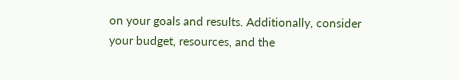on your goals and results. Additionally, consider your budget, resources, and the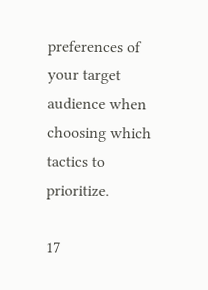preferences of your target audience when choosing which tactics to prioritize.

17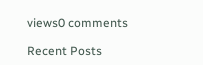views0 comments

Recent Posts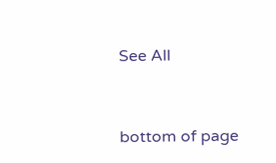See All


bottom of page